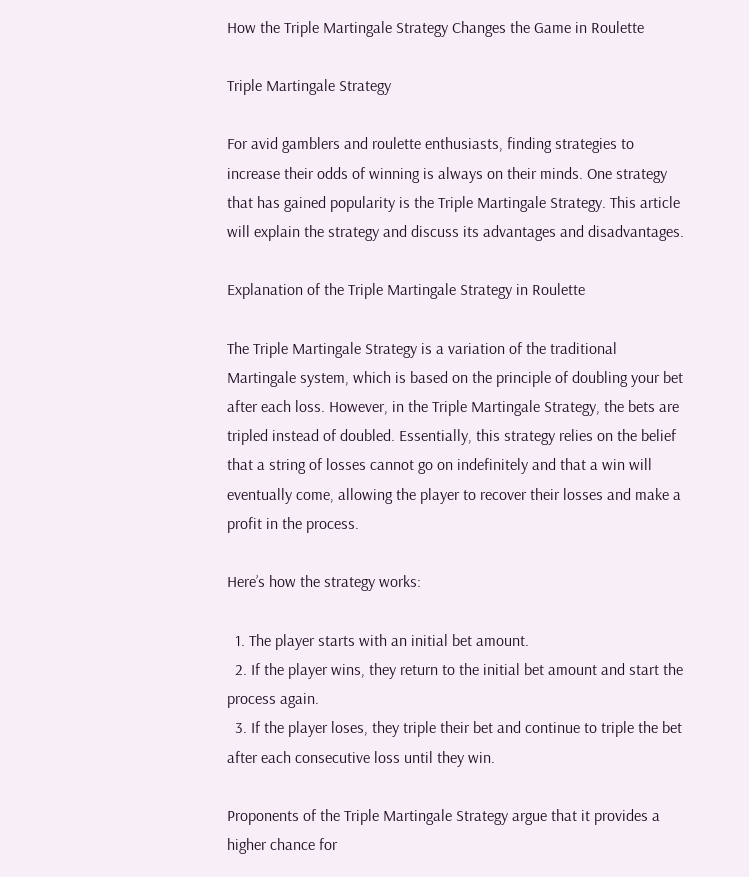How the Triple Martingale Strategy Changes the Game in Roulette

Triple Martingale Strategy

For avid gamblers and roulette enthusiasts, finding strategies to increase their odds of winning is always on their minds. One strategy that has gained popularity is the Triple Martingale Strategy. This article will explain the strategy and discuss its advantages and disadvantages.

Explanation of the Triple Martingale Strategy in Roulette

The Triple Martingale Strategy is a variation of the traditional Martingale system, which is based on the principle of doubling your bet after each loss. However, in the Triple Martingale Strategy, the bets are tripled instead of doubled. Essentially, this strategy relies on the belief that a string of losses cannot go on indefinitely and that a win will eventually come, allowing the player to recover their losses and make a profit in the process.

Here’s how the strategy works:

  1. The player starts with an initial bet amount.
  2. If the player wins, they return to the initial bet amount and start the process again.
  3. If the player loses, they triple their bet and continue to triple the bet after each consecutive loss until they win.

Proponents of the Triple Martingale Strategy argue that it provides a higher chance for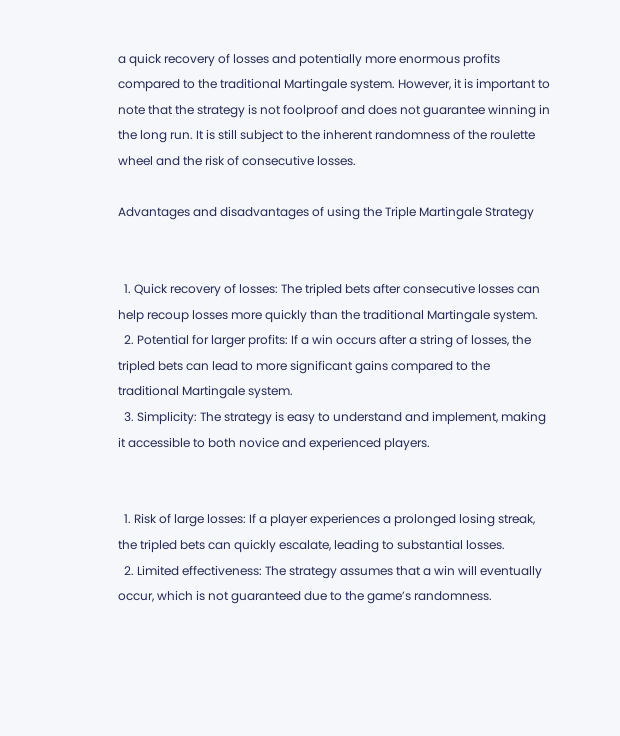a quick recovery of losses and potentially more enormous profits compared to the traditional Martingale system. However, it is important to note that the strategy is not foolproof and does not guarantee winning in the long run. It is still subject to the inherent randomness of the roulette wheel and the risk of consecutive losses.

Advantages and disadvantages of using the Triple Martingale Strategy


  1. Quick recovery of losses: The tripled bets after consecutive losses can help recoup losses more quickly than the traditional Martingale system.
  2. Potential for larger profits: If a win occurs after a string of losses, the tripled bets can lead to more significant gains compared to the traditional Martingale system.
  3. Simplicity: The strategy is easy to understand and implement, making it accessible to both novice and experienced players.


  1. Risk of large losses: If a player experiences a prolonged losing streak, the tripled bets can quickly escalate, leading to substantial losses.
  2. Limited effectiveness: The strategy assumes that a win will eventually occur, which is not guaranteed due to the game’s randomness.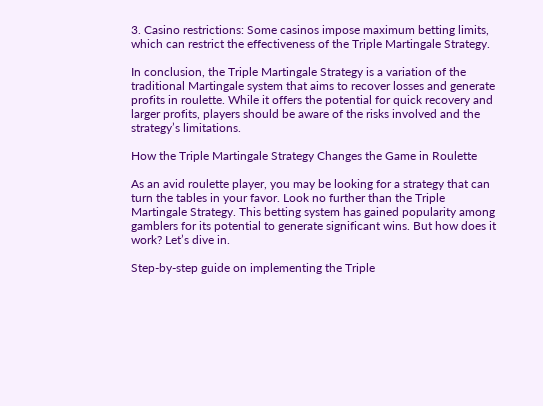3. Casino restrictions: Some casinos impose maximum betting limits, which can restrict the effectiveness of the Triple Martingale Strategy.

In conclusion, the Triple Martingale Strategy is a variation of the traditional Martingale system that aims to recover losses and generate profits in roulette. While it offers the potential for quick recovery and larger profits, players should be aware of the risks involved and the strategy’s limitations.

How the Triple Martingale Strategy Changes the Game in Roulette

As an avid roulette player, you may be looking for a strategy that can turn the tables in your favor. Look no further than the Triple Martingale Strategy. This betting system has gained popularity among gamblers for its potential to generate significant wins. But how does it work? Let’s dive in.

Step-by-step guide on implementing the Triple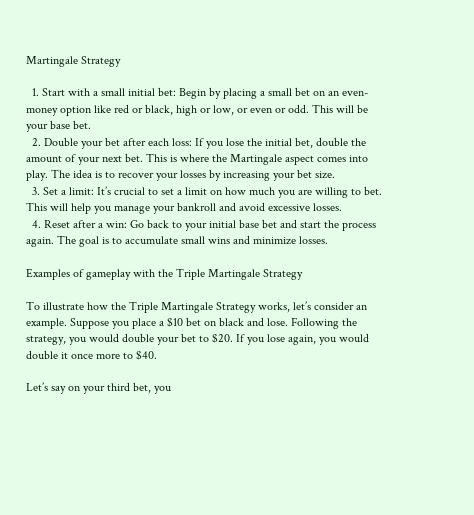Martingale Strategy

  1. Start with a small initial bet: Begin by placing a small bet on an even-money option like red or black, high or low, or even or odd. This will be your base bet.
  2. Double your bet after each loss: If you lose the initial bet, double the amount of your next bet. This is where the Martingale aspect comes into play. The idea is to recover your losses by increasing your bet size.
  3. Set a limit: It’s crucial to set a limit on how much you are willing to bet. This will help you manage your bankroll and avoid excessive losses.
  4. Reset after a win: Go back to your initial base bet and start the process again. The goal is to accumulate small wins and minimize losses.

Examples of gameplay with the Triple Martingale Strategy

To illustrate how the Triple Martingale Strategy works, let’s consider an example. Suppose you place a $10 bet on black and lose. Following the strategy, you would double your bet to $20. If you lose again, you would double it once more to $40.

Let’s say on your third bet, you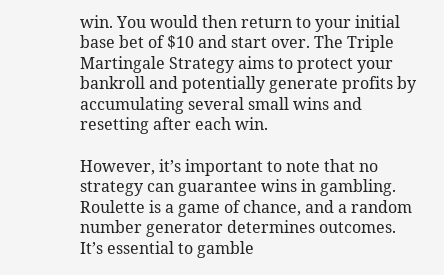win. You would then return to your initial base bet of $10 and start over. The Triple Martingale Strategy aims to protect your bankroll and potentially generate profits by accumulating several small wins and resetting after each win.

However, it’s important to note that no strategy can guarantee wins in gambling. Roulette is a game of chance, and a random number generator determines outcomes. It’s essential to gamble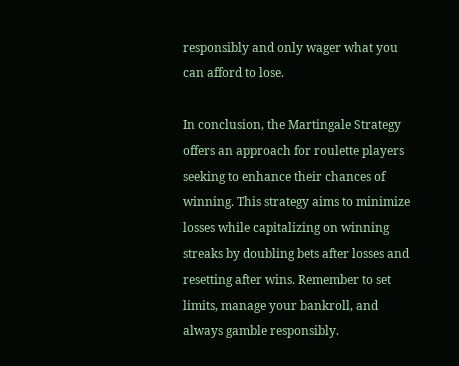responsibly and only wager what you can afford to lose.

In conclusion, the Martingale Strategy offers an approach for roulette players seeking to enhance their chances of winning. This strategy aims to minimize losses while capitalizing on winning streaks by doubling bets after losses and resetting after wins. Remember to set limits, manage your bankroll, and always gamble responsibly.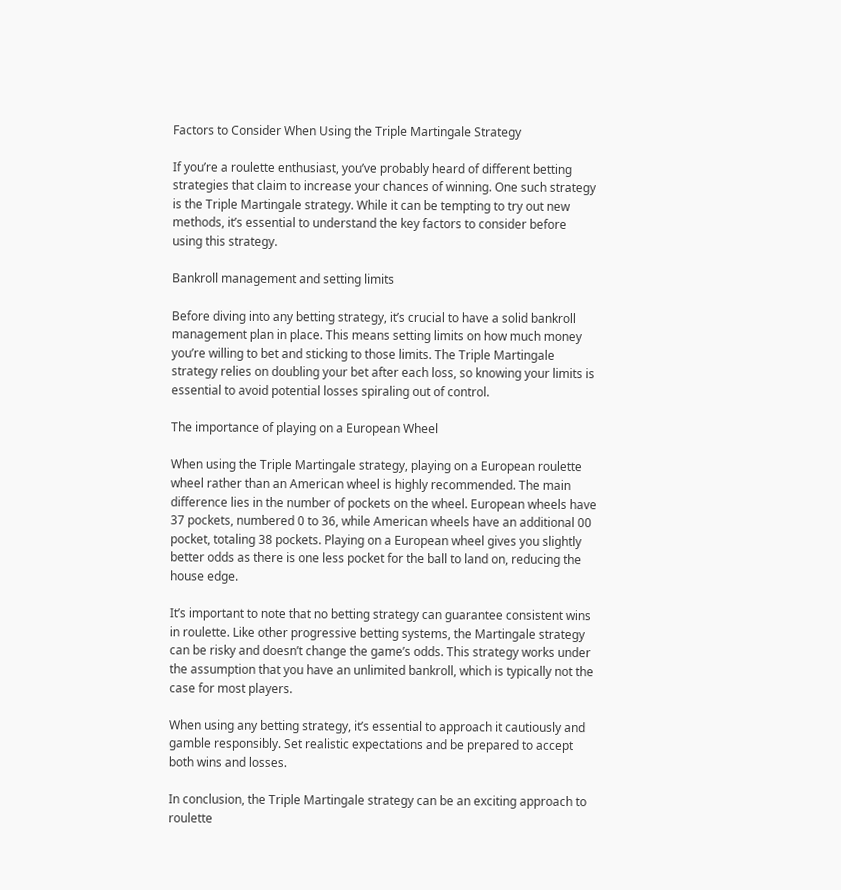Factors to Consider When Using the Triple Martingale Strategy

If you’re a roulette enthusiast, you’ve probably heard of different betting strategies that claim to increase your chances of winning. One such strategy is the Triple Martingale strategy. While it can be tempting to try out new methods, it’s essential to understand the key factors to consider before using this strategy.

Bankroll management and setting limits

Before diving into any betting strategy, it’s crucial to have a solid bankroll management plan in place. This means setting limits on how much money you’re willing to bet and sticking to those limits. The Triple Martingale strategy relies on doubling your bet after each loss, so knowing your limits is essential to avoid potential losses spiraling out of control.

The importance of playing on a European Wheel

When using the Triple Martingale strategy, playing on a European roulette wheel rather than an American wheel is highly recommended. The main difference lies in the number of pockets on the wheel. European wheels have 37 pockets, numbered 0 to 36, while American wheels have an additional 00 pocket, totaling 38 pockets. Playing on a European wheel gives you slightly better odds as there is one less pocket for the ball to land on, reducing the house edge.

It’s important to note that no betting strategy can guarantee consistent wins in roulette. Like other progressive betting systems, the Martingale strategy can be risky and doesn’t change the game’s odds. This strategy works under the assumption that you have an unlimited bankroll, which is typically not the case for most players.

When using any betting strategy, it’s essential to approach it cautiously and gamble responsibly. Set realistic expectations and be prepared to accept both wins and losses.

In conclusion, the Triple Martingale strategy can be an exciting approach to roulette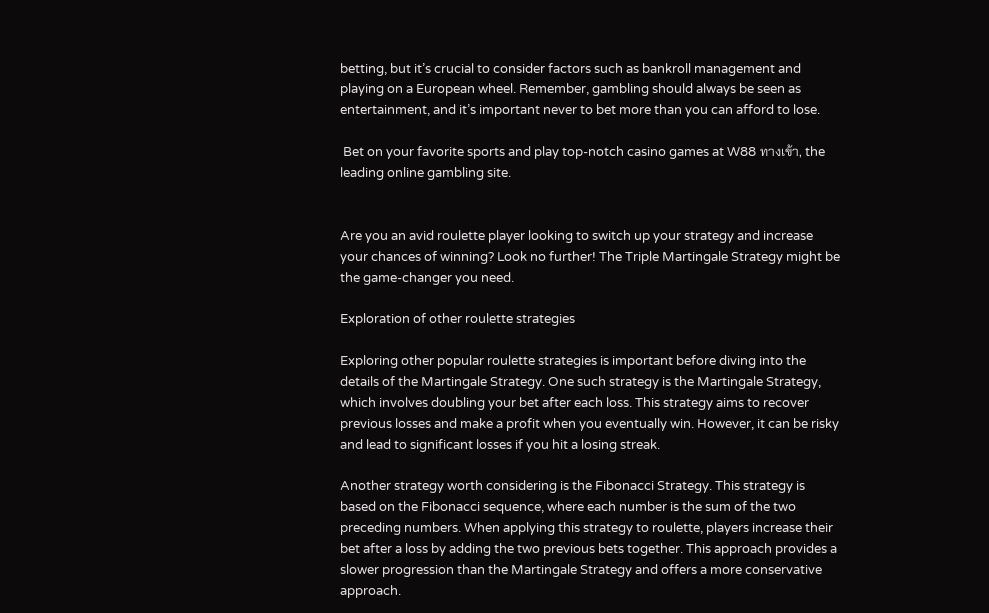betting, but it’s crucial to consider factors such as bankroll management and playing on a European wheel. Remember, gambling should always be seen as entertainment, and it’s important never to bet more than you can afford to lose.

 Bet on your favorite sports and play top-notch casino games at W88 ทางเข้า, the leading online gambling site.


Are you an avid roulette player looking to switch up your strategy and increase your chances of winning? Look no further! The Triple Martingale Strategy might be the game-changer you need.

Exploration of other roulette strategies

Exploring other popular roulette strategies is important before diving into the details of the Martingale Strategy. One such strategy is the Martingale Strategy, which involves doubling your bet after each loss. This strategy aims to recover previous losses and make a profit when you eventually win. However, it can be risky and lead to significant losses if you hit a losing streak.

Another strategy worth considering is the Fibonacci Strategy. This strategy is based on the Fibonacci sequence, where each number is the sum of the two preceding numbers. When applying this strategy to roulette, players increase their bet after a loss by adding the two previous bets together. This approach provides a slower progression than the Martingale Strategy and offers a more conservative approach.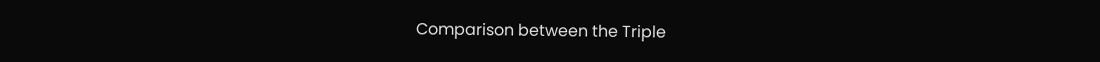Comparison between the Triple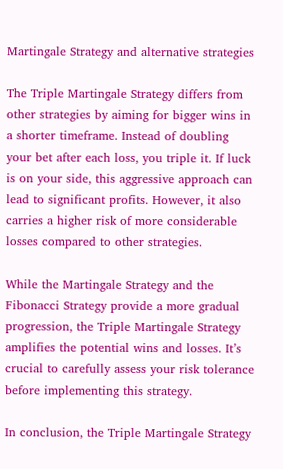Martingale Strategy and alternative strategies

The Triple Martingale Strategy differs from other strategies by aiming for bigger wins in a shorter timeframe. Instead of doubling your bet after each loss, you triple it. If luck is on your side, this aggressive approach can lead to significant profits. However, it also carries a higher risk of more considerable losses compared to other strategies.

While the Martingale Strategy and the Fibonacci Strategy provide a more gradual progression, the Triple Martingale Strategy amplifies the potential wins and losses. It’s crucial to carefully assess your risk tolerance before implementing this strategy.

In conclusion, the Triple Martingale Strategy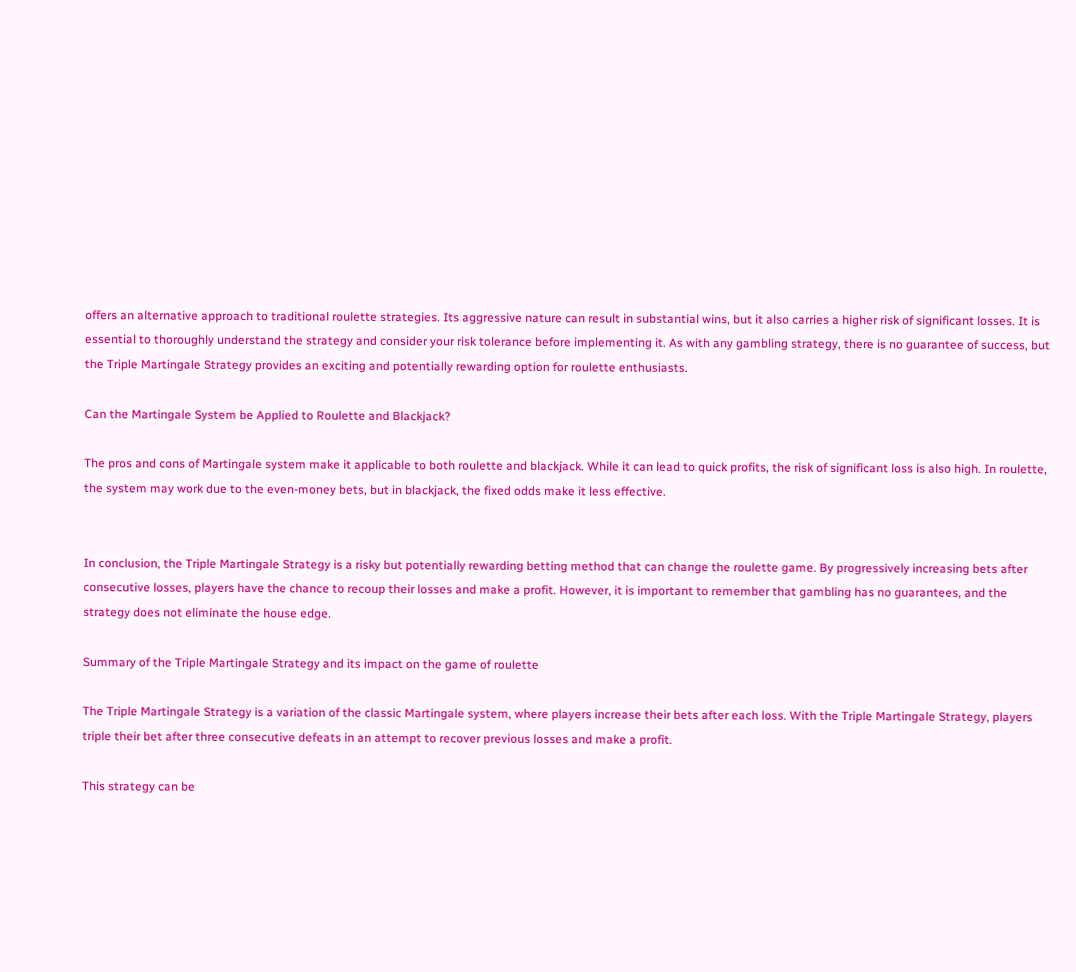offers an alternative approach to traditional roulette strategies. Its aggressive nature can result in substantial wins, but it also carries a higher risk of significant losses. It is essential to thoroughly understand the strategy and consider your risk tolerance before implementing it. As with any gambling strategy, there is no guarantee of success, but the Triple Martingale Strategy provides an exciting and potentially rewarding option for roulette enthusiasts.

Can the Martingale System be Applied to Roulette and Blackjack?

The pros and cons of Martingale system make it applicable to both roulette and blackjack. While it can lead to quick profits, the risk of significant loss is also high. In roulette, the system may work due to the even-money bets, but in blackjack, the fixed odds make it less effective.


In conclusion, the Triple Martingale Strategy is a risky but potentially rewarding betting method that can change the roulette game. By progressively increasing bets after consecutive losses, players have the chance to recoup their losses and make a profit. However, it is important to remember that gambling has no guarantees, and the strategy does not eliminate the house edge.

Summary of the Triple Martingale Strategy and its impact on the game of roulette

The Triple Martingale Strategy is a variation of the classic Martingale system, where players increase their bets after each loss. With the Triple Martingale Strategy, players triple their bet after three consecutive defeats in an attempt to recover previous losses and make a profit.

This strategy can be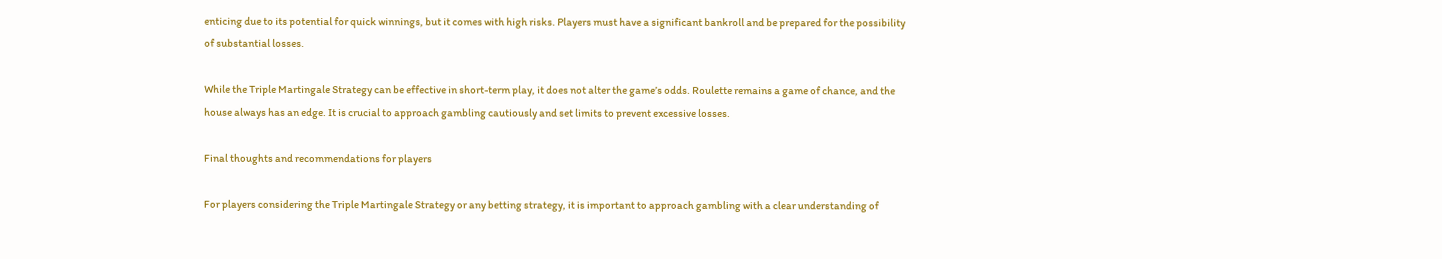enticing due to its potential for quick winnings, but it comes with high risks. Players must have a significant bankroll and be prepared for the possibility of substantial losses.

While the Triple Martingale Strategy can be effective in short-term play, it does not alter the game’s odds. Roulette remains a game of chance, and the house always has an edge. It is crucial to approach gambling cautiously and set limits to prevent excessive losses.

Final thoughts and recommendations for players

For players considering the Triple Martingale Strategy or any betting strategy, it is important to approach gambling with a clear understanding of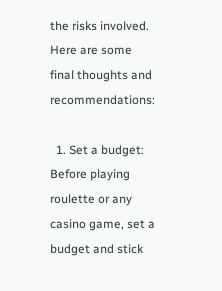the risks involved. Here are some final thoughts and recommendations:

  1. Set a budget: Before playing roulette or any casino game, set a budget and stick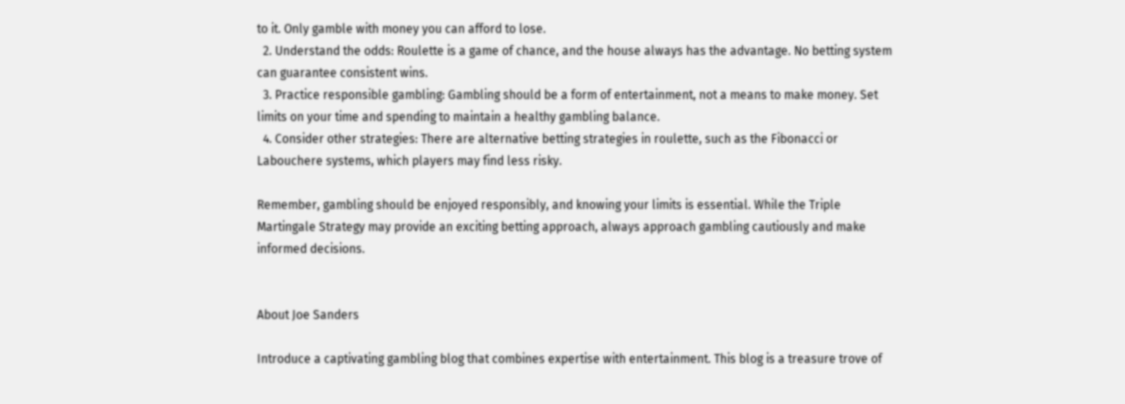to it. Only gamble with money you can afford to lose.
  2. Understand the odds: Roulette is a game of chance, and the house always has the advantage. No betting system can guarantee consistent wins.
  3. Practice responsible gambling: Gambling should be a form of entertainment, not a means to make money. Set limits on your time and spending to maintain a healthy gambling balance.
  4. Consider other strategies: There are alternative betting strategies in roulette, such as the Fibonacci or Labouchere systems, which players may find less risky.

Remember, gambling should be enjoyed responsibly, and knowing your limits is essential. While the Triple Martingale Strategy may provide an exciting betting approach, always approach gambling cautiously and make informed decisions.


About Joe Sanders

Introduce a captivating gambling blog that combines expertise with entertainment. This blog is a treasure trove of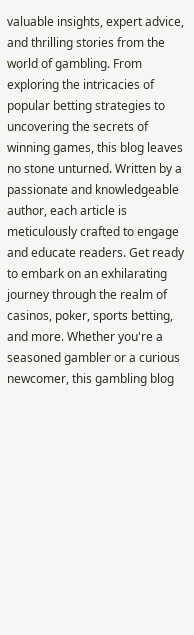valuable insights, expert advice, and thrilling stories from the world of gambling. From exploring the intricacies of popular betting strategies to uncovering the secrets of winning games, this blog leaves no stone unturned. Written by a passionate and knowledgeable author, each article is meticulously crafted to engage and educate readers. Get ready to embark on an exhilarating journey through the realm of casinos, poker, sports betting, and more. Whether you're a seasoned gambler or a curious newcomer, this gambling blog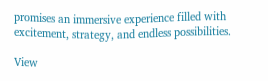promises an immersive experience filled with excitement, strategy, and endless possibilities.

View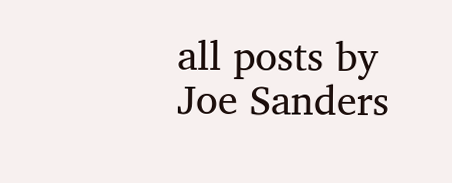all posts by Joe Sanders